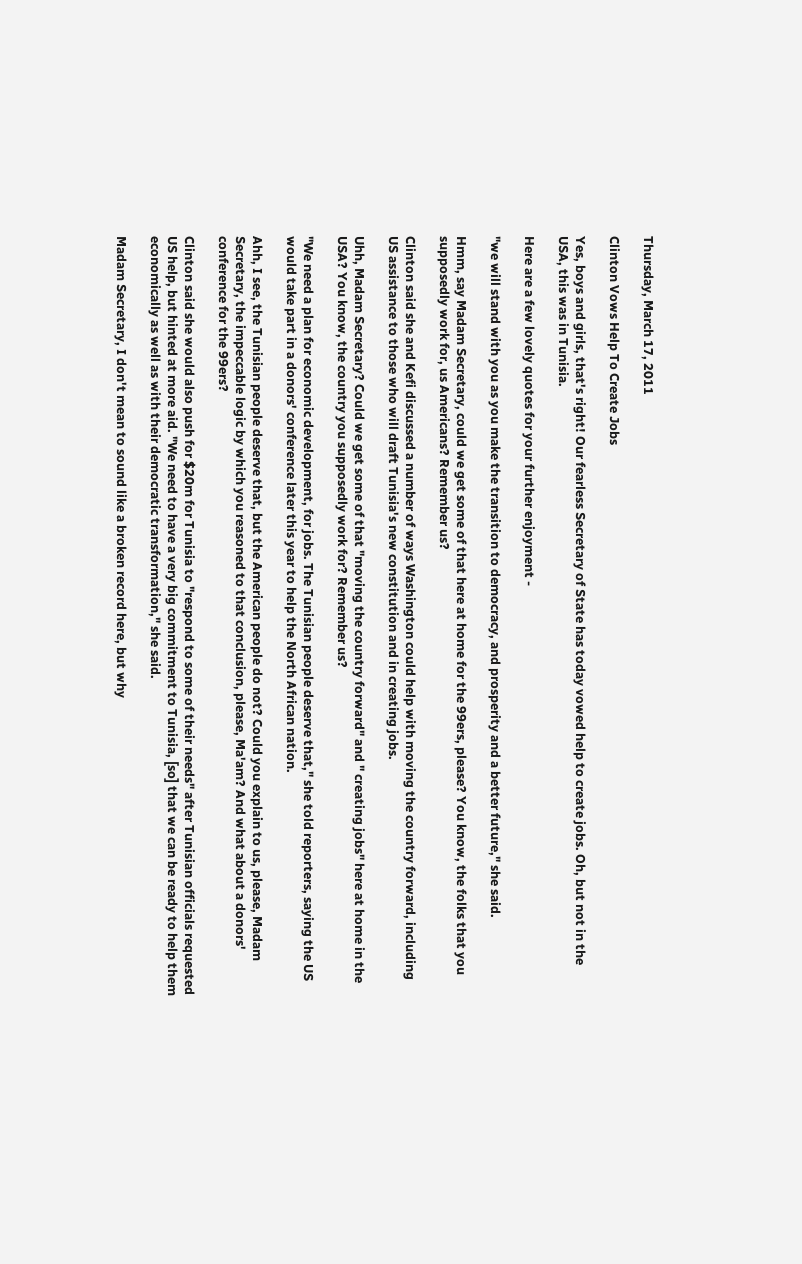Thursday, March 17, 2011

Clinton Vows Help To Create Jobs

Yes, boys and girls, that's right! Our fearless Secretary of State has today vowed help to create jobs. Oh, but not in the USA, this was in Tunisia.

Here are a few lovely quotes for your further enjoyment -

"we will stand with you as you make the transition to democracy, and prosperity and a better future," she said.

Hmm, say Madam Secretary, could we get some of that here at home for the 99ers, please? You know, the folks that you supposedly work for, us Americans? Remember us?

Clinton said she and Kefi discussed a number of ways Washington could help with moving the country forward, including US assistance to those who will draft Tunisia's new constitution and in creating jobs.

Uhh, Madam Secretary? Could we get some of that "moving the country forward" and " creating jobs" here at home in the USA? You know, the country you supposedly work for? Remember us?

"We need a plan for economic development, for jobs. The Tunisian people deserve that," she told reporters, saying the US would take part in a donors' conference later this year to help the North African nation.

Ahh, I see, the Tunisian people deserve that, but the American people do not? Could you explain to us, please, Madam Secretary, the impeccable logic by which you reasoned to that conclusion, please, Ma'am? And what about a donors' conference for the 99ers?

Clinton said she would also push for $20m for Tunisia to "respond to some of their needs" after Tunisian officials requested US help, but hinted at more aid. "We need to have a very big commitment to Tunisia, [so] that we can be ready to help them economically as well as with their democratic transformation," she said.

Madam Secretary, I don't mean to sound like a broken record here, but why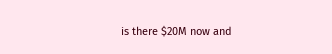is there $20M now and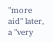"more aid" later, a "very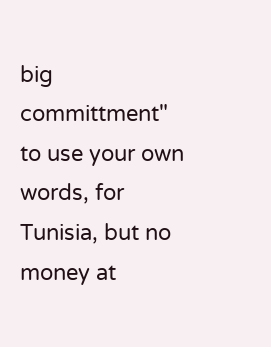big committment" to use your own words, for Tunisia, but no money at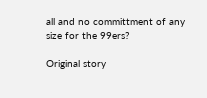all and no committment of any size for the 99ers?

Original story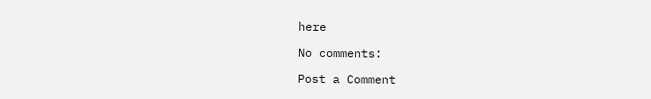here

No comments:

Post a Comment